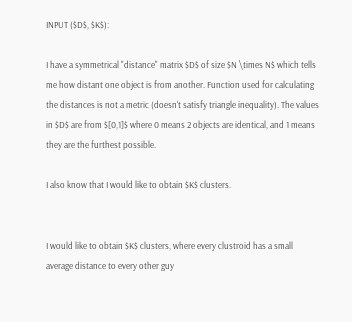INPUT ($D$, $K$):

I have a symmetrical "distance" matrix $D$ of size $N \times N$ which tells me how distant one object is from another. Function used for calculating the distances is not a metric (doesn't satisfy triangle inequality). The values in $D$ are from $[0,1]$ where 0 means 2 objects are identical, and 1 means they are the furthest possible.

I also know that I would like to obtain $K$ clusters.


I would like to obtain $K$ clusters, where every clustroid has a small average distance to every other guy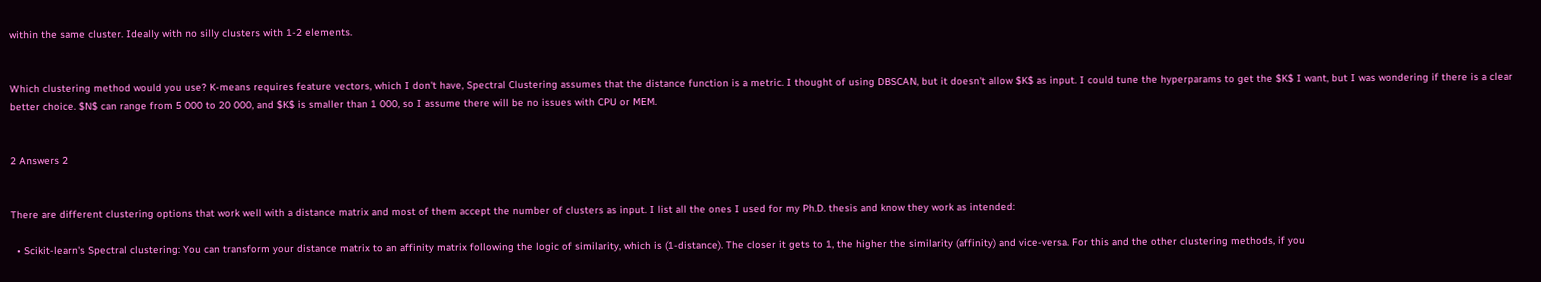within the same cluster. Ideally with no silly clusters with 1-2 elements.


Which clustering method would you use? K-means requires feature vectors, which I don't have, Spectral Clustering assumes that the distance function is a metric. I thought of using DBSCAN, but it doesn't allow $K$ as input. I could tune the hyperparams to get the $K$ I want, but I was wondering if there is a clear better choice. $N$ can range from 5 000 to 20 000, and $K$ is smaller than 1 000, so I assume there will be no issues with CPU or MEM.


2 Answers 2


There are different clustering options that work well with a distance matrix and most of them accept the number of clusters as input. I list all the ones I used for my Ph.D. thesis and know they work as intended:

  • Scikit-learn's Spectral clustering: You can transform your distance matrix to an affinity matrix following the logic of similarity, which is (1-distance). The closer it gets to 1, the higher the similarity (affinity) and vice-versa. For this and the other clustering methods, if you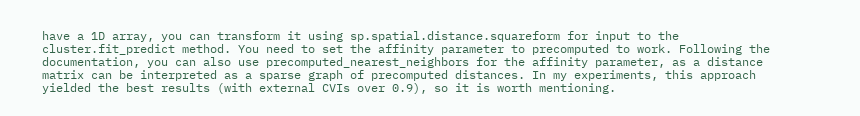have a 1D array, you can transform it using sp.spatial.distance.squareform for input to the cluster.fit_predict method. You need to set the affinity parameter to precomputed to work. Following the documentation, you can also use precomputed_nearest_neighbors for the affinity parameter, as a distance matrix can be interpreted as a sparse graph of precomputed distances. In my experiments, this approach yielded the best results (with external CVIs over 0.9), so it is worth mentioning.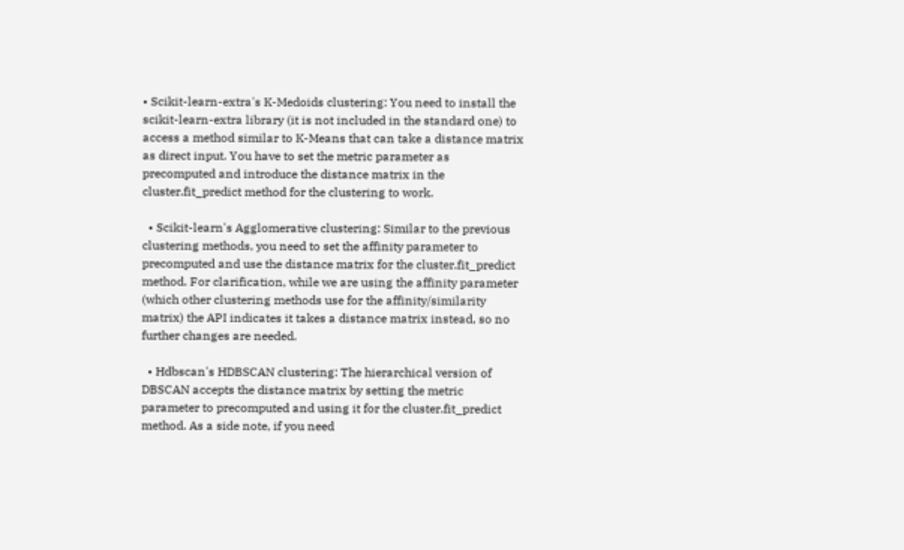• Scikit-learn-extra's K-Medoids clustering: You need to install the scikit-learn-extra library (it is not included in the standard one) to access a method similar to K-Means that can take a distance matrix as direct input. You have to set the metric parameter as precomputed and introduce the distance matrix in the cluster.fit_predict method for the clustering to work.

  • Scikit-learn's Agglomerative clustering: Similar to the previous clustering methods, you need to set the affinity parameter to precomputed and use the distance matrix for the cluster.fit_predict method. For clarification, while we are using the affinity parameter (which other clustering methods use for the affinity/similarity matrix) the API indicates it takes a distance matrix instead, so no further changes are needed.

  • Hdbscan's HDBSCAN clustering: The hierarchical version of DBSCAN accepts the distance matrix by setting the metric parameter to precomputed and using it for the cluster.fit_predict method. As a side note, if you need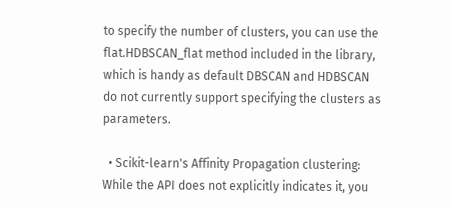to specify the number of clusters, you can use the flat.HDBSCAN_flat method included in the library, which is handy as default DBSCAN and HDBSCAN do not currently support specifying the clusters as parameters.

  • Scikit-learn's Affinity Propagation clustering: While the API does not explicitly indicates it, you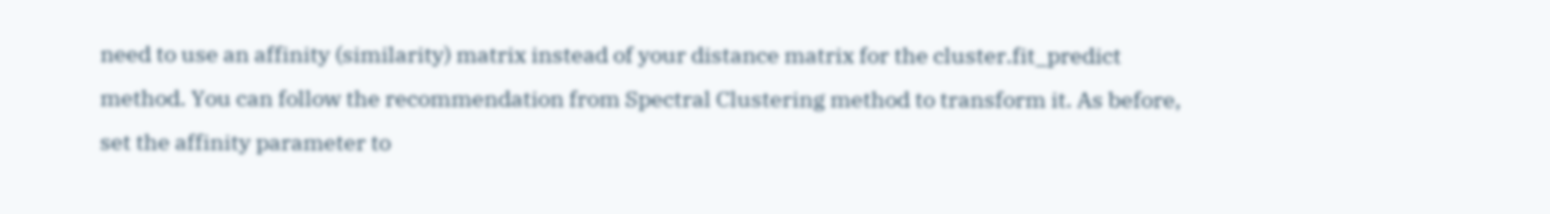need to use an affinity (similarity) matrix instead of your distance matrix for the cluster.fit_predict method. You can follow the recommendation from Spectral Clustering method to transform it. As before, set the affinity parameter to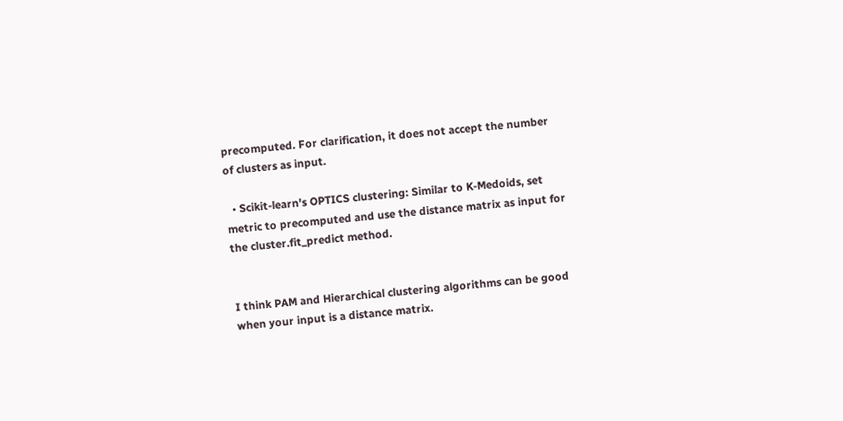precomputed. For clarification, it does not accept the number of clusters as input.

  • Scikit-learn's OPTICS clustering: Similar to K-Medoids, set metric to precomputed and use the distance matrix as input for the cluster.fit_predict method.


I think PAM and Hierarchical clustering algorithms can be good when your input is a distance matrix.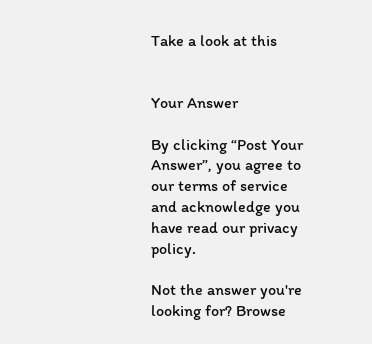Take a look at this


Your Answer

By clicking “Post Your Answer”, you agree to our terms of service and acknowledge you have read our privacy policy.

Not the answer you're looking for? Browse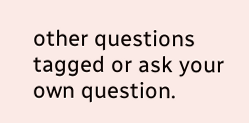other questions tagged or ask your own question.